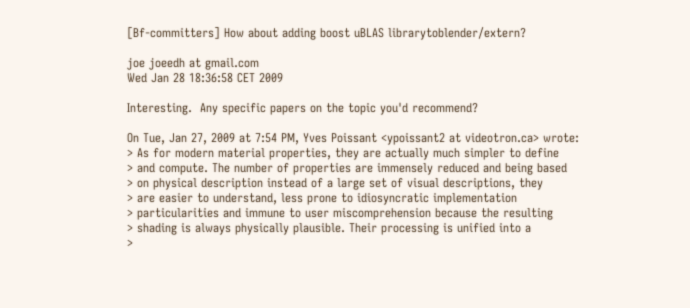[Bf-committers] How about adding boost uBLAS librarytoblender/extern?

joe joeedh at gmail.com
Wed Jan 28 18:36:58 CET 2009

Interesting.  Any specific papers on the topic you'd recommend?

On Tue, Jan 27, 2009 at 7:54 PM, Yves Poissant <ypoissant2 at videotron.ca> wrote:
> As for modern material properties, they are actually much simpler to define
> and compute. The number of properties are immensely reduced and being based
> on physical description instead of a large set of visual descriptions, they
> are easier to understand, less prone to idiosyncratic implementation
> particularities and immune to user miscomprehension because the resulting
> shading is always physically plausible. Their processing is unified into a
>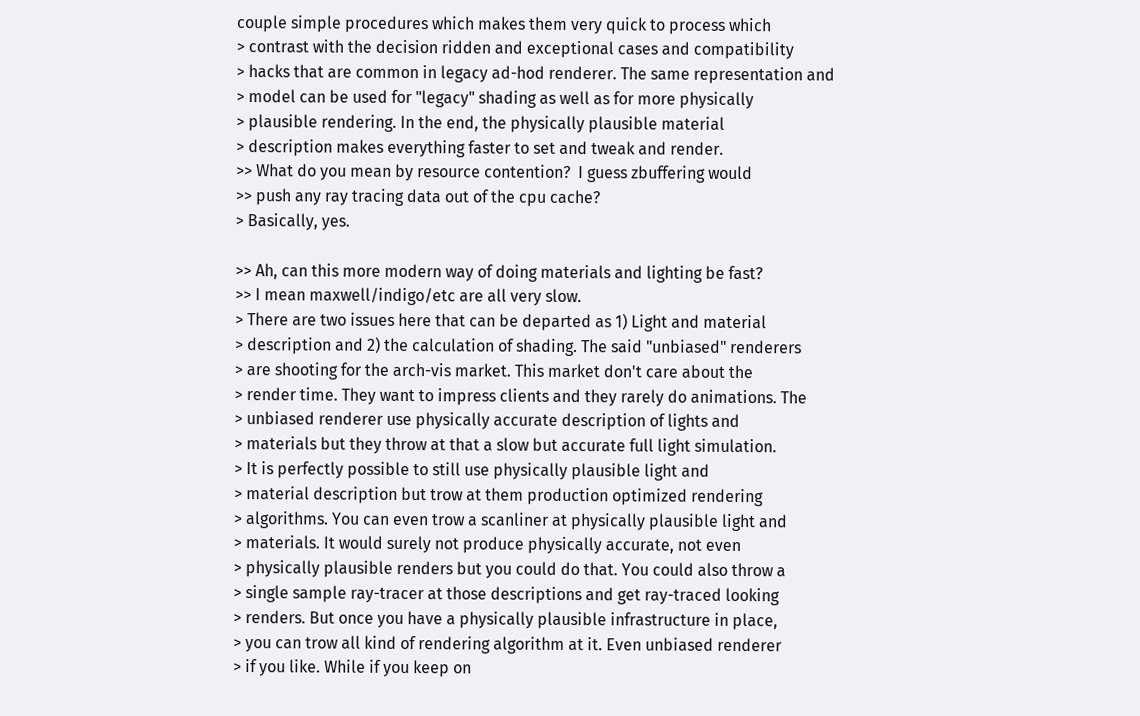couple simple procedures which makes them very quick to process which
> contrast with the decision ridden and exceptional cases and compatibility
> hacks that are common in legacy ad-hod renderer. The same representation and
> model can be used for "legacy" shading as well as for more physically
> plausible rendering. In the end, the physically plausible material
> description makes everything faster to set and tweak and render.
>> What do you mean by resource contention?  I guess zbuffering would
>> push any ray tracing data out of the cpu cache?
> Basically, yes.

>> Ah, can this more modern way of doing materials and lighting be fast?
>> I mean maxwell/indigo/etc are all very slow.
> There are two issues here that can be departed as 1) Light and material
> description and 2) the calculation of shading. The said "unbiased" renderers
> are shooting for the arch-vis market. This market don't care about the
> render time. They want to impress clients and they rarely do animations. The
> unbiased renderer use physically accurate description of lights and
> materials but they throw at that a slow but accurate full light simulation.
> It is perfectly possible to still use physically plausible light and
> material description but trow at them production optimized rendering
> algorithms. You can even trow a scanliner at physically plausible light and
> materials. It would surely not produce physically accurate, not even
> physically plausible renders but you could do that. You could also throw a
> single sample ray-tracer at those descriptions and get ray-traced looking
> renders. But once you have a physically plausible infrastructure in place,
> you can trow all kind of rendering algorithm at it. Even unbiased renderer
> if you like. While if you keep on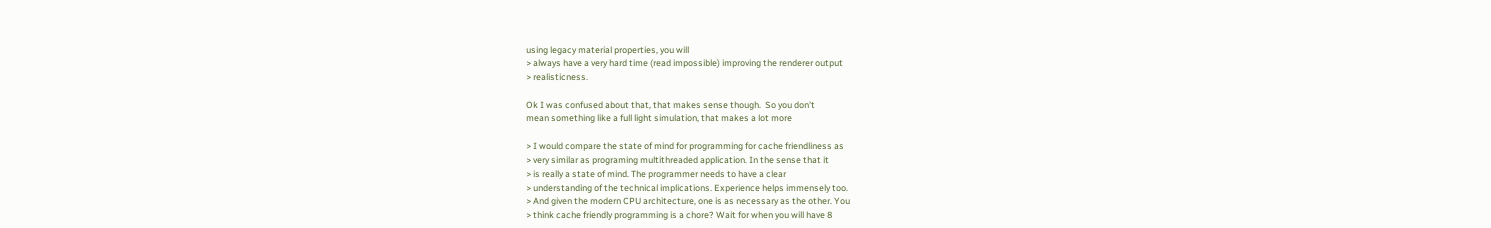using legacy material properties, you will
> always have a very hard time (read impossible) improving the renderer output
> realisticness.

Ok I was confused about that, that makes sense though.  So you don't
mean something like a full light simulation, that makes a lot more

> I would compare the state of mind for programming for cache friendliness as
> very similar as programing multithreaded application. In the sense that it
> is really a state of mind. The programmer needs to have a clear
> understanding of the technical implications. Experience helps immensely too.
> And given the modern CPU architecture, one is as necessary as the other. You
> think cache friendly programming is a chore? Wait for when you will have 8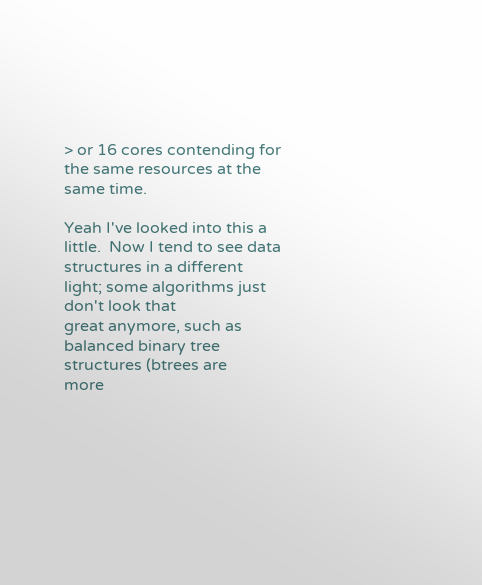> or 16 cores contending for the same resources at the same time.

Yeah I've looked into this a little.  Now I tend to see data
structures in a different light; some algorithms just don't look that
great anymore, such as balanced binary tree structures (btrees are
more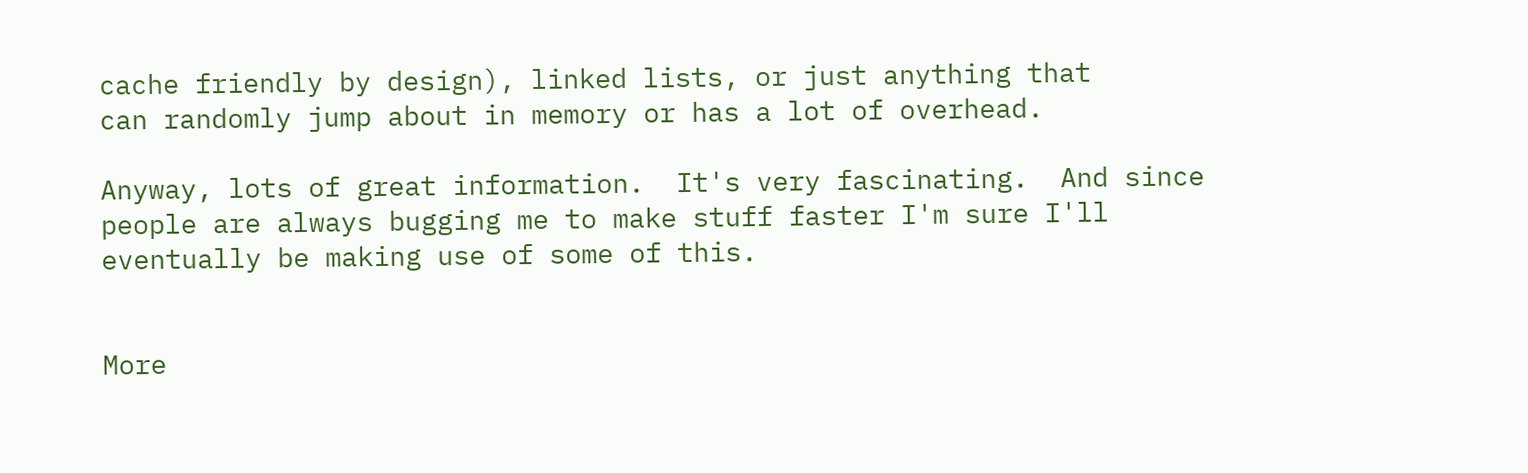cache friendly by design), linked lists, or just anything that
can randomly jump about in memory or has a lot of overhead.

Anyway, lots of great information.  It's very fascinating.  And since
people are always bugging me to make stuff faster I'm sure I'll
eventually be making use of some of this.


More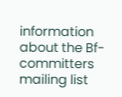information about the Bf-committers mailing list